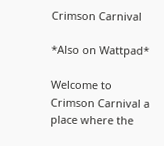Crimson Carnival

*Also on Wattpad*

Welcome to Crimson Carnival a place where the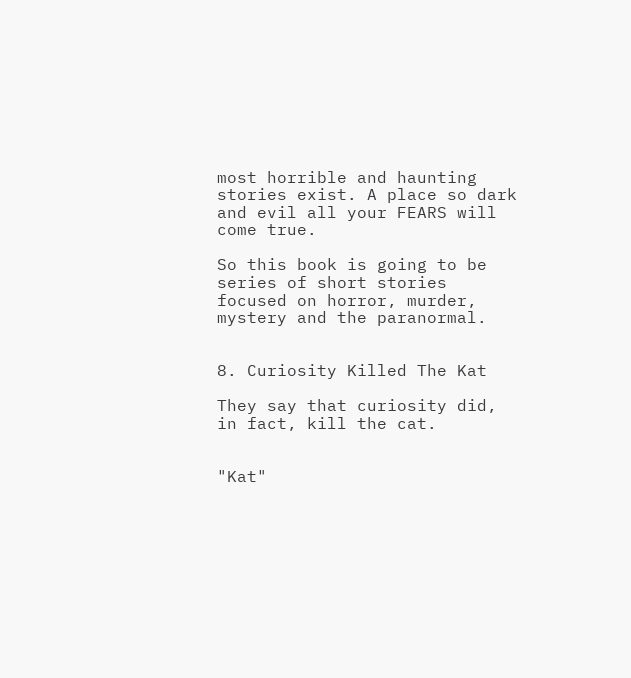most horrible and haunting stories exist. A place so dark and evil all your FEARS will come true.

So this book is going to be series of short stories focused on horror, murder, mystery and the paranormal.


8. Curiosity Killed The Kat

They say that curiosity did, in fact, kill the cat.


"Kat"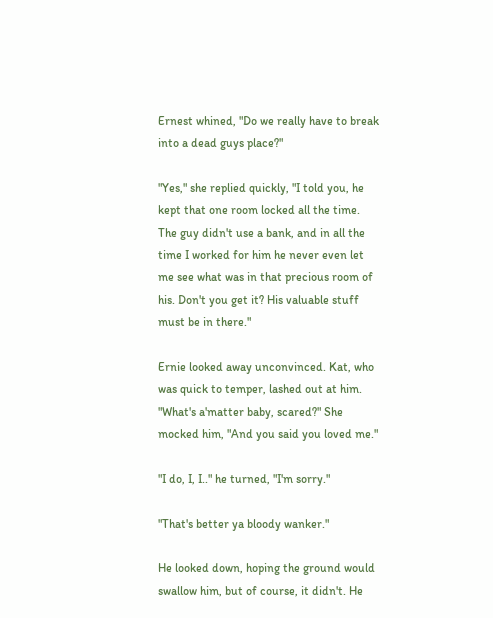Ernest whined, "Do we really have to break into a dead guys place?"

"Yes," she replied quickly, "I told you, he kept that one room locked all the time. The guy didn't use a bank, and in all the time I worked for him he never even let me see what was in that precious room of his. Don't you get it? His valuable stuff must be in there."

Ernie looked away unconvinced. Kat, who was quick to temper, lashed out at him. "What's a'matter baby, scared?" She mocked him, "And you said you loved me."

"I do, I, I.." he turned, "I'm sorry."

"That's better ya bloody wanker."

He looked down, hoping the ground would swallow him, but of course, it didn't. He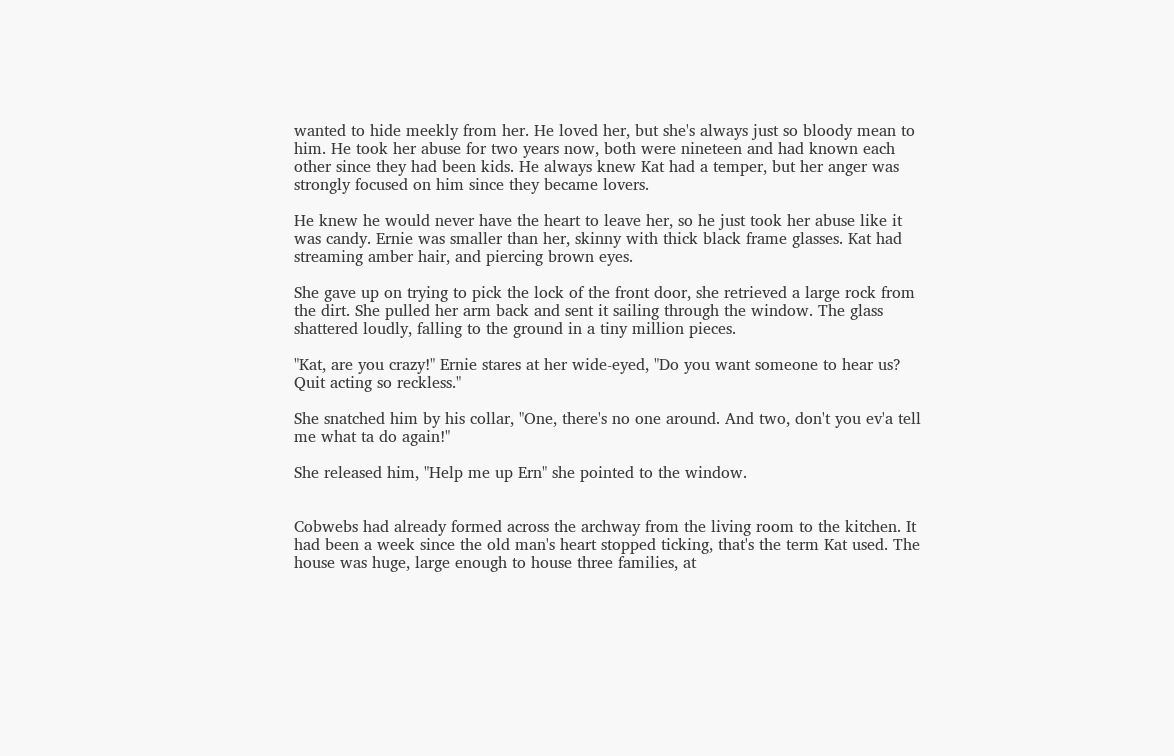wanted to hide meekly from her. He loved her, but she's always just so bloody mean to him. He took her abuse for two years now, both were nineteen and had known each other since they had been kids. He always knew Kat had a temper, but her anger was strongly focused on him since they became lovers.

He knew he would never have the heart to leave her, so he just took her abuse like it was candy. Ernie was smaller than her, skinny with thick black frame glasses. Kat had streaming amber hair, and piercing brown eyes.

She gave up on trying to pick the lock of the front door, she retrieved a large rock from the dirt. She pulled her arm back and sent it sailing through the window. The glass shattered loudly, falling to the ground in a tiny million pieces.

"Kat, are you crazy!" Ernie stares at her wide-eyed, "Do you want someone to hear us? Quit acting so reckless."

She snatched him by his collar, "One, there's no one around. And two, don't you ev'a tell me what ta do again!"

She released him, "Help me up Ern" she pointed to the window.


Cobwebs had already formed across the archway from the living room to the kitchen. It had been a week since the old man's heart stopped ticking, that's the term Kat used. The house was huge, large enough to house three families, at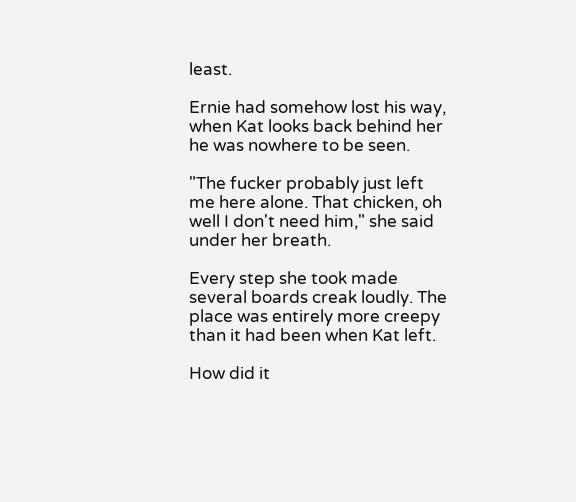least.

Ernie had somehow lost his way, when Kat looks back behind her he was nowhere to be seen.

"The fucker probably just left me here alone. That chicken, oh well I don't need him," she said under her breath.

Every step she took made several boards creak loudly. The place was entirely more creepy than it had been when Kat left.

How did it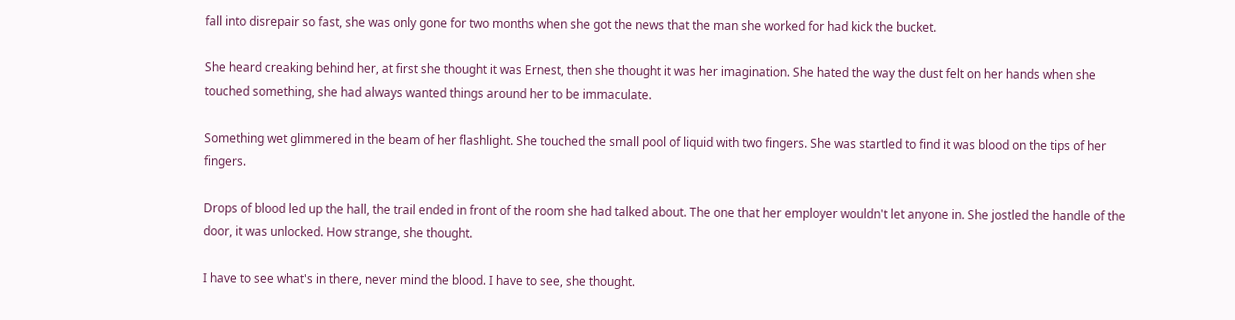fall into disrepair so fast, she was only gone for two months when she got the news that the man she worked for had kick the bucket.

She heard creaking behind her, at first she thought it was Ernest, then she thought it was her imagination. She hated the way the dust felt on her hands when she touched something, she had always wanted things around her to be immaculate.

Something wet glimmered in the beam of her flashlight. She touched the small pool of liquid with two fingers. She was startled to find it was blood on the tips of her fingers.

Drops of blood led up the hall, the trail ended in front of the room she had talked about. The one that her employer wouldn't let anyone in. She jostled the handle of the door, it was unlocked. How strange, she thought.

I have to see what's in there, never mind the blood. I have to see, she thought.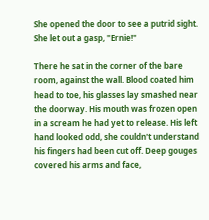She opened the door to see a putrid sight. She let out a gasp, "Ernie!"

There he sat in the corner of the bare room, against the wall. Blood coated him head to toe, his glasses lay smashed near the doorway. His mouth was frozen open in a scream he had yet to release. His left hand looked odd, she couldn't understand his fingers had been cut off. Deep gouges covered his arms and face,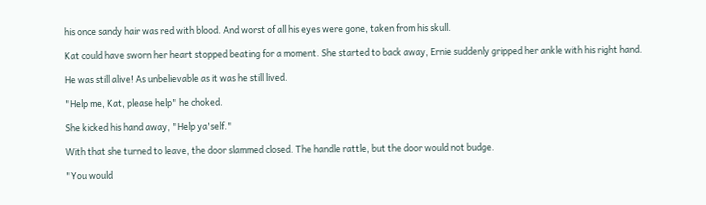his once sandy hair was red with blood. And worst of all his eyes were gone, taken from his skull.

Kat could have sworn her heart stopped beating for a moment. She started to back away, Ernie suddenly gripped her ankle with his right hand.

He was still alive! As unbelievable as it was he still lived.

"Help me, Kat, please help" he choked.

She kicked his hand away, "Help ya'self."

With that she turned to leave, the door slammed closed. The handle rattle, but the door would not budge.

"You would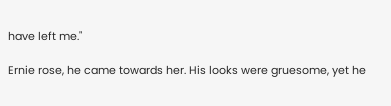have left me."

Ernie rose, he came towards her. His looks were gruesome, yet he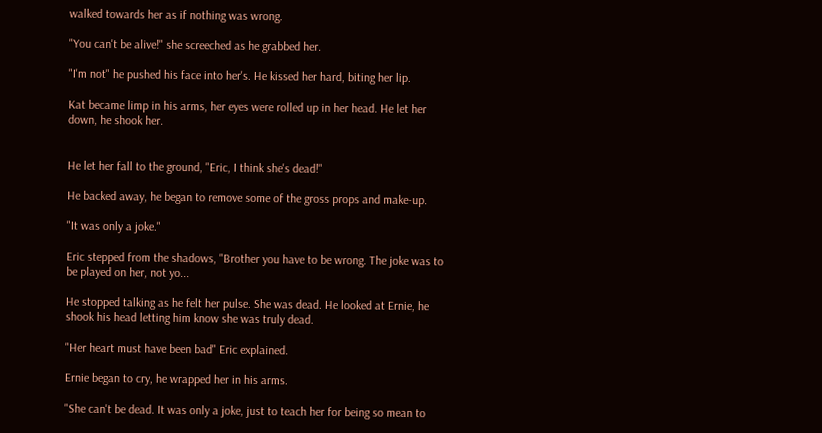walked towards her as if nothing was wrong.

"You can't be alive!" she screeched as he grabbed her.

"I'm not" he pushed his face into her's. He kissed her hard, biting her lip.

Kat became limp in his arms, her eyes were rolled up in her head. He let her down, he shook her.


He let her fall to the ground, "Eric, I think she's dead!"

He backed away, he began to remove some of the gross props and make-up.

"It was only a joke."

Eric stepped from the shadows, "Brother you have to be wrong. The joke was to be played on her, not yo...

He stopped talking as he felt her pulse. She was dead. He looked at Ernie, he shook his head letting him know she was truly dead.

"Her heart must have been bad" Eric explained.

Ernie began to cry, he wrapped her in his arms.

"She can't be dead. It was only a joke, just to teach her for being so mean to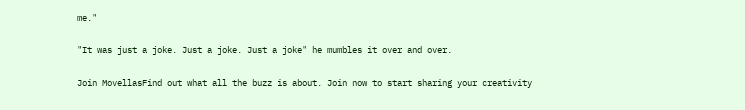me."

"It was just a joke. Just a joke. Just a joke" he mumbles it over and over.

Join MovellasFind out what all the buzz is about. Join now to start sharing your creativity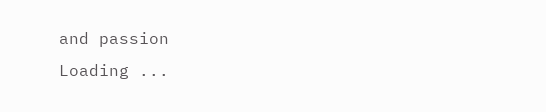and passion
Loading ...